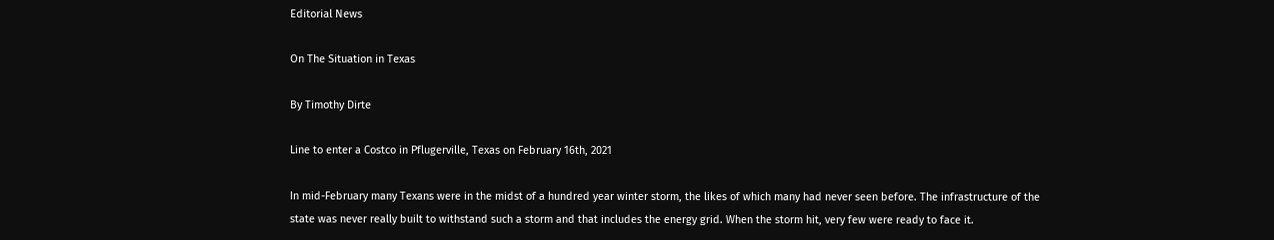Editorial News

On The Situation in Texas

By Timothy Dirte

Line to enter a Costco in Pflugerville, Texas on February 16th, 2021

In mid-February many Texans were in the midst of a hundred year winter storm, the likes of which many had never seen before. The infrastructure of the state was never really built to withstand such a storm and that includes the energy grid. When the storm hit, very few were ready to face it.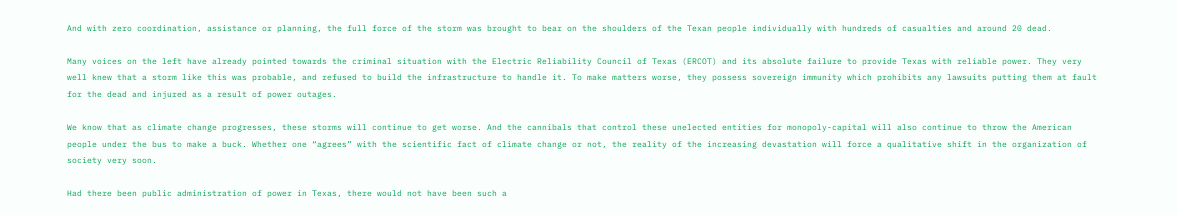And with zero coordination, assistance or planning, the full force of the storm was brought to bear on the shoulders of the Texan people individually with hundreds of casualties and around 20 dead.

Many voices on the left have already pointed towards the criminal situation with the Electric Reliability Council of Texas (ERCOT) and its absolute failure to provide Texas with reliable power. They very well knew that a storm like this was probable, and refused to build the infrastructure to handle it. To make matters worse, they possess sovereign immunity which prohibits any lawsuits putting them at fault for the dead and injured as a result of power outages.

We know that as climate change progresses, these storms will continue to get worse. And the cannibals that control these unelected entities for monopoly-capital will also continue to throw the American people under the bus to make a buck. Whether one “agrees” with the scientific fact of climate change or not, the reality of the increasing devastation will force a qualitative shift in the organization of society very soon.

Had there been public administration of power in Texas, there would not have been such a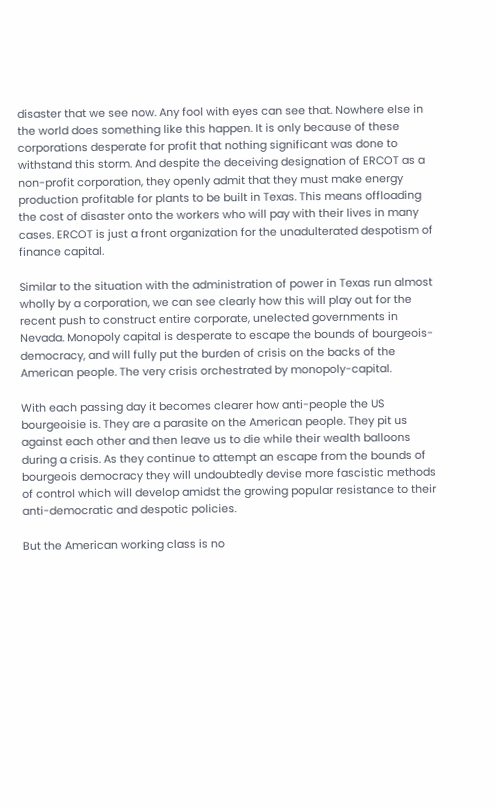disaster that we see now. Any fool with eyes can see that. Nowhere else in the world does something like this happen. It is only because of these corporations desperate for profit that nothing significant was done to withstand this storm. And despite the deceiving designation of ERCOT as a non-profit corporation, they openly admit that they must make energy production profitable for plants to be built in Texas. This means offloading the cost of disaster onto the workers who will pay with their lives in many cases. ERCOT is just a front organization for the unadulterated despotism of finance capital.

Similar to the situation with the administration of power in Texas run almost wholly by a corporation, we can see clearly how this will play out for the recent push to construct entire corporate, unelected governments in Nevada. Monopoly capital is desperate to escape the bounds of bourgeois-democracy, and will fully put the burden of crisis on the backs of the American people. The very crisis orchestrated by monopoly-capital.

With each passing day it becomes clearer how anti-people the US bourgeoisie is. They are a parasite on the American people. They pit us against each other and then leave us to die while their wealth balloons during a crisis. As they continue to attempt an escape from the bounds of bourgeois democracy they will undoubtedly devise more fascistic methods of control which will develop amidst the growing popular resistance to their anti-democratic and despotic policies.

But the American working class is no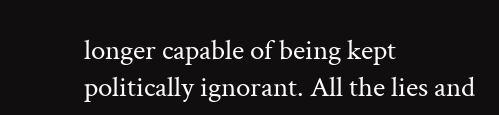longer capable of being kept politically ignorant. All the lies and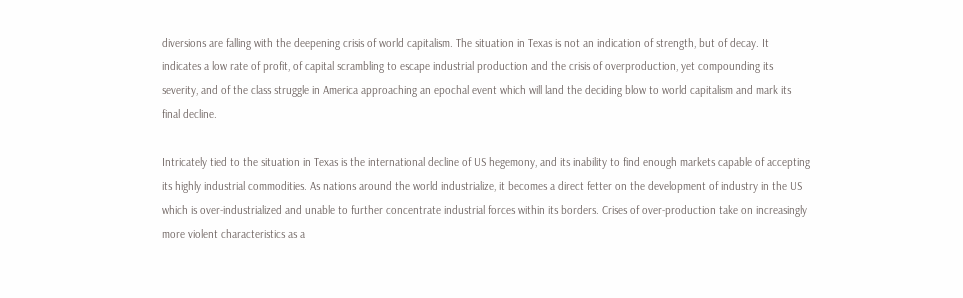diversions are falling with the deepening crisis of world capitalism. The situation in Texas is not an indication of strength, but of decay. It indicates a low rate of profit, of capital scrambling to escape industrial production and the crisis of overproduction, yet compounding its severity, and of the class struggle in America approaching an epochal event which will land the deciding blow to world capitalism and mark its final decline.

Intricately tied to the situation in Texas is the international decline of US hegemony, and its inability to find enough markets capable of accepting its highly industrial commodities. As nations around the world industrialize, it becomes a direct fetter on the development of industry in the US which is over-industrialized and unable to further concentrate industrial forces within its borders. Crises of over-production take on increasingly more violent characteristics as a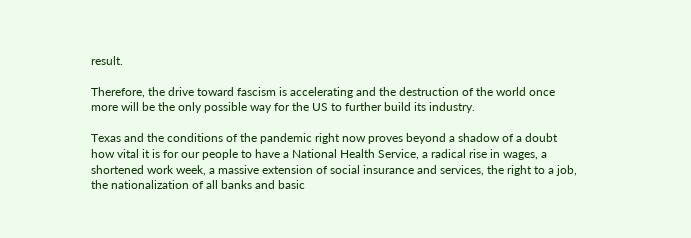result.

Therefore, the drive toward fascism is accelerating and the destruction of the world once more will be the only possible way for the US to further build its industry.

Texas and the conditions of the pandemic right now proves beyond a shadow of a doubt how vital it is for our people to have a National Health Service, a radical rise in wages, a shortened work week, a massive extension of social insurance and services, the right to a job, the nationalization of all banks and basic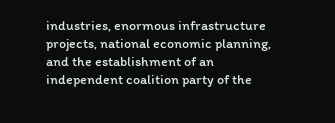industries, enormous infrastructure projects, national economic planning, and the establishment of an independent coalition party of the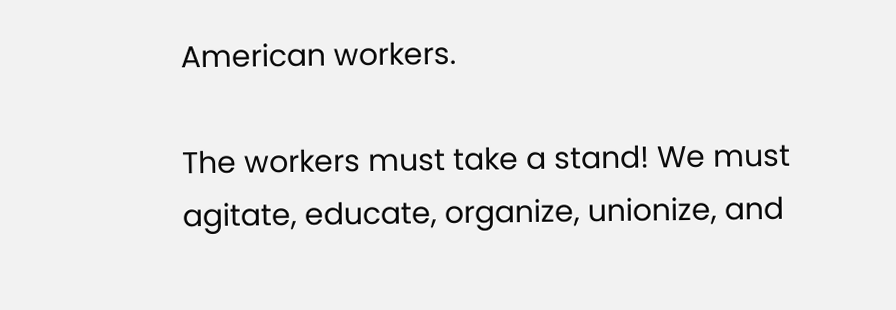American workers.

The workers must take a stand! We must agitate, educate, organize, unionize, and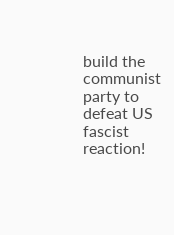build the communist party to defeat US fascist reaction!